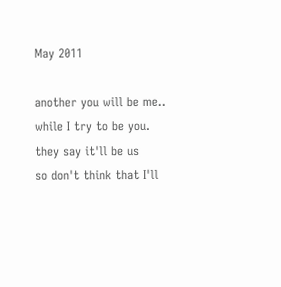May 2011

another you will be me..
while I try to be you.
they say it'll be us
so don't think that I'll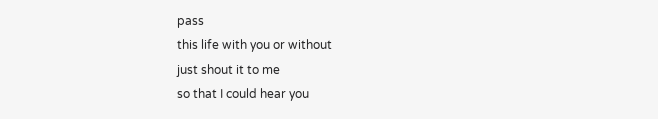pass
this life with you or without
just shout it to me
so that I could hear you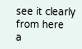see it clearly from here
a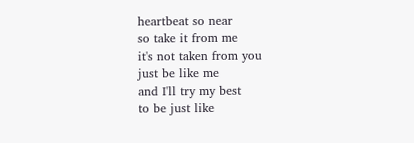heartbeat so near
so take it from me
it's not taken from you
just be like me
and I'll try my best
to be just like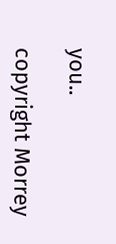you..

copyright Morrey